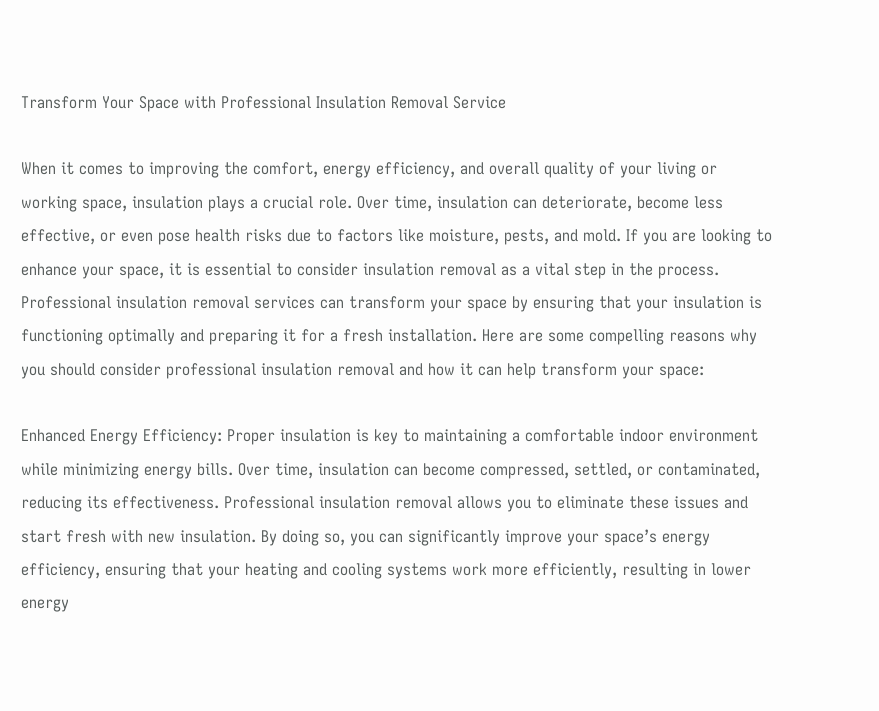Transform Your Space with Professional Insulation Removal Service

When it comes to improving the comfort, energy efficiency, and overall quality of your living or working space, insulation plays a crucial role. Over time, insulation can deteriorate, become less effective, or even pose health risks due to factors like moisture, pests, and mold. If you are looking to enhance your space, it is essential to consider insulation removal as a vital step in the process. Professional insulation removal services can transform your space by ensuring that your insulation is functioning optimally and preparing it for a fresh installation. Here are some compelling reasons why you should consider professional insulation removal and how it can help transform your space:

Enhanced Energy Efficiency: Proper insulation is key to maintaining a comfortable indoor environment while minimizing energy bills. Over time, insulation can become compressed, settled, or contaminated, reducing its effectiveness. Professional insulation removal allows you to eliminate these issues and start fresh with new insulation. By doing so, you can significantly improve your space’s energy efficiency, ensuring that your heating and cooling systems work more efficiently, resulting in lower energy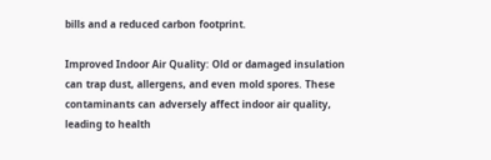bills and a reduced carbon footprint.

Improved Indoor Air Quality: Old or damaged insulation can trap dust, allergens, and even mold spores. These contaminants can adversely affect indoor air quality, leading to health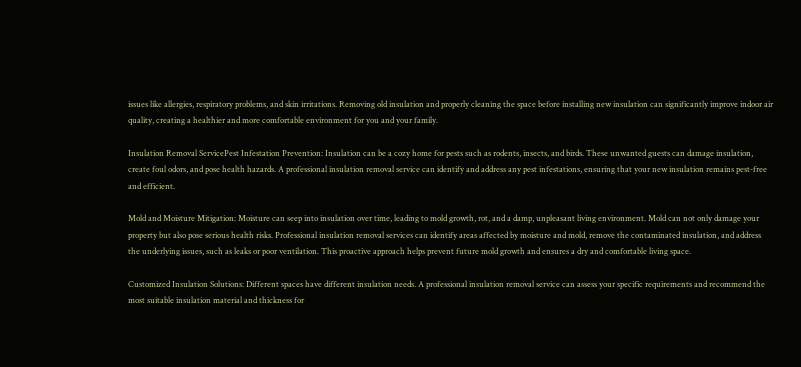issues like allergies, respiratory problems, and skin irritations. Removing old insulation and properly cleaning the space before installing new insulation can significantly improve indoor air quality, creating a healthier and more comfortable environment for you and your family.

Insulation Removal ServicePest Infestation Prevention: Insulation can be a cozy home for pests such as rodents, insects, and birds. These unwanted guests can damage insulation, create foul odors, and pose health hazards. A professional insulation removal service can identify and address any pest infestations, ensuring that your new insulation remains pest-free and efficient.

Mold and Moisture Mitigation: Moisture can seep into insulation over time, leading to mold growth, rot, and a damp, unpleasant living environment. Mold can not only damage your property but also pose serious health risks. Professional insulation removal services can identify areas affected by moisture and mold, remove the contaminated insulation, and address the underlying issues, such as leaks or poor ventilation. This proactive approach helps prevent future mold growth and ensures a dry and comfortable living space.

Customized Insulation Solutions: Different spaces have different insulation needs. A professional insulation removal service can assess your specific requirements and recommend the most suitable insulation material and thickness for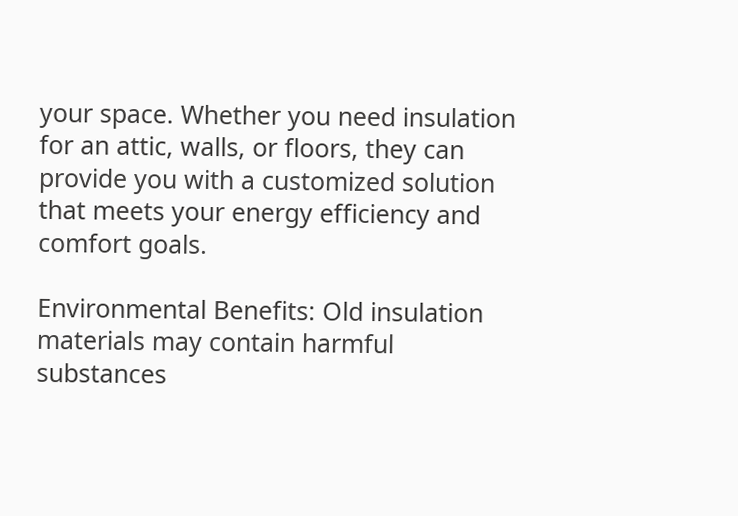your space. Whether you need insulation for an attic, walls, or floors, they can provide you with a customized solution that meets your energy efficiency and comfort goals.

Environmental Benefits: Old insulation materials may contain harmful substances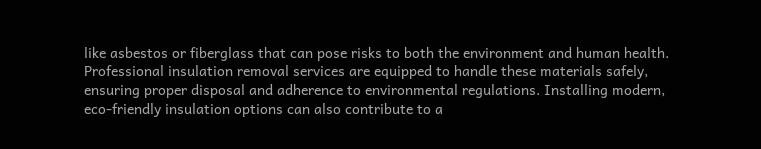like asbestos or fiberglass that can pose risks to both the environment and human health. Professional insulation removal services are equipped to handle these materials safely, ensuring proper disposal and adherence to environmental regulations. Installing modern, eco-friendly insulation options can also contribute to a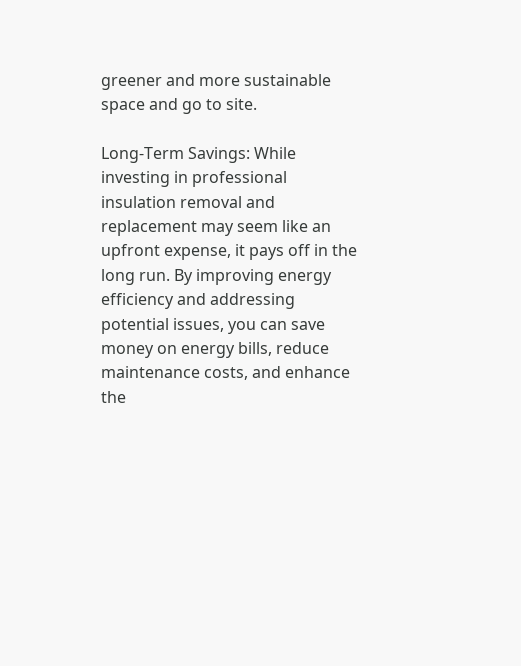greener and more sustainable space and go to site.

Long-Term Savings: While investing in professional insulation removal and replacement may seem like an upfront expense, it pays off in the long run. By improving energy efficiency and addressing potential issues, you can save money on energy bills, reduce maintenance costs, and enhance the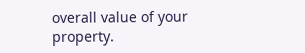overall value of your property.